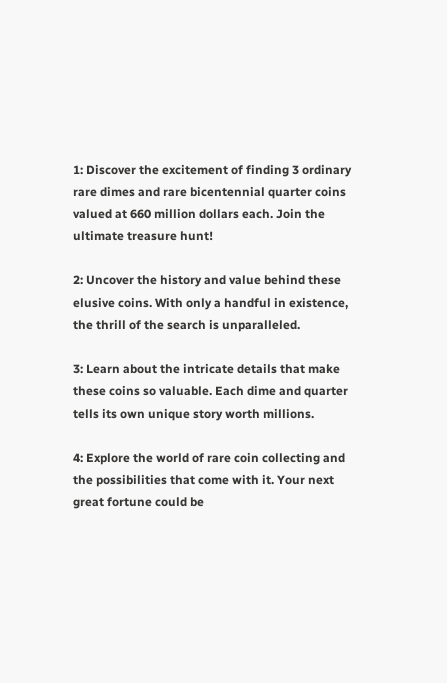1: Discover the excitement of finding 3 ordinary rare dimes and rare bicentennial quarter coins valued at 660 million dollars each. Join the ultimate treasure hunt!

2: Uncover the history and value behind these elusive coins. With only a handful in existence, the thrill of the search is unparalleled.

3: Learn about the intricate details that make these coins so valuable. Each dime and quarter tells its own unique story worth millions.

4: Explore the world of rare coin collecting and the possibilities that come with it. Your next great fortune could be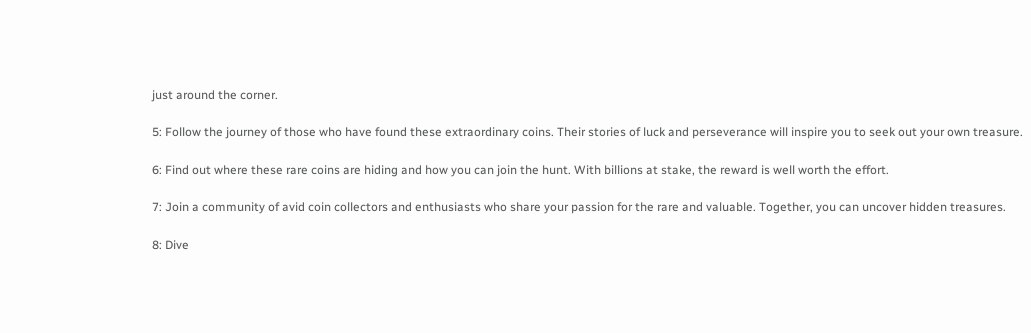just around the corner.

5: Follow the journey of those who have found these extraordinary coins. Their stories of luck and perseverance will inspire you to seek out your own treasure.

6: Find out where these rare coins are hiding and how you can join the hunt. With billions at stake, the reward is well worth the effort.

7: Join a community of avid coin collectors and enthusiasts who share your passion for the rare and valuable. Together, you can uncover hidden treasures.

8: Dive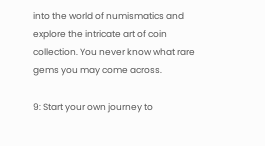into the world of numismatics and explore the intricate art of coin collection. You never know what rare gems you may come across.

9: Start your own journey to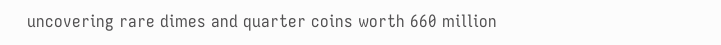uncovering rare dimes and quarter coins worth 660 million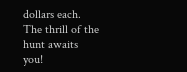dollars each. The thrill of the hunt awaits you!